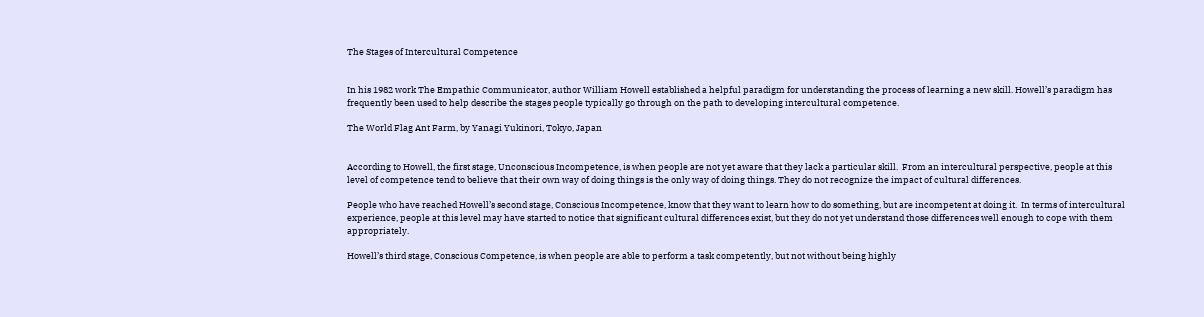The Stages of Intercultural Competence


In his 1982 work The Empathic Communicator, author William Howell established a helpful paradigm for understanding the process of learning a new skill. Howell’s paradigm has frequently been used to help describe the stages people typically go through on the path to developing intercultural competence.

The World Flag Ant Farm, by Yanagi Yukinori, Tokyo, Japan


According to Howell, the first stage, Unconscious Incompetence, is when people are not yet aware that they lack a particular skill.  From an intercultural perspective, people at this level of competence tend to believe that their own way of doing things is the only way of doing things. They do not recognize the impact of cultural differences.

People who have reached Howell’s second stage, Conscious Incompetence, know that they want to learn how to do something, but are incompetent at doing it.  In terms of intercultural experience, people at this level may have started to notice that significant cultural differences exist, but they do not yet understand those differences well enough to cope with them appropriately.

Howell’s third stage, Conscious Competence, is when people are able to perform a task competently, but not without being highly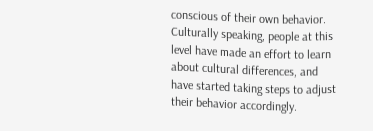conscious of their own behavior.  Culturally speaking, people at this level have made an effort to learn about cultural differences, and have started taking steps to adjust their behavior accordingly.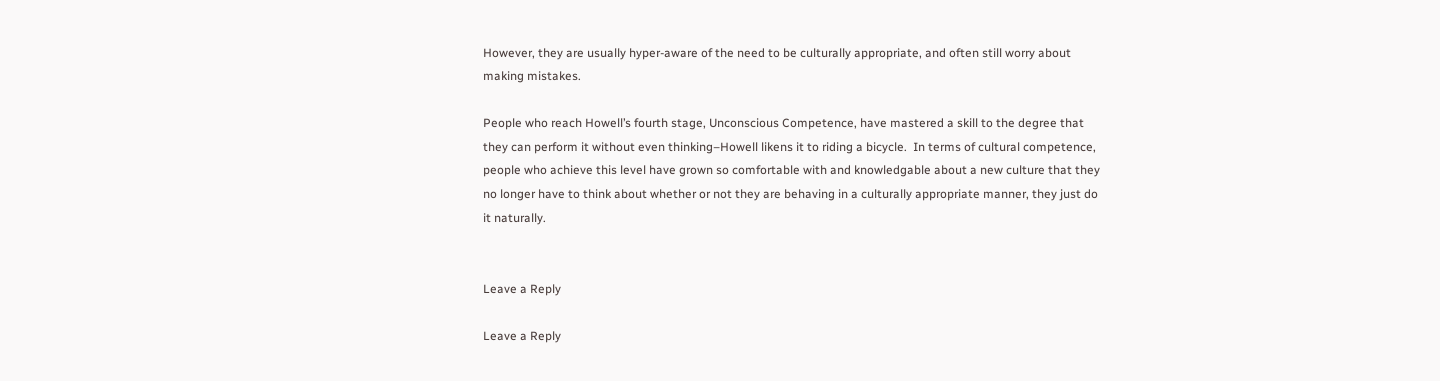However, they are usually hyper-aware of the need to be culturally appropriate, and often still worry about making mistakes.

People who reach Howell’s fourth stage, Unconscious Competence, have mastered a skill to the degree that they can perform it without even thinking–Howell likens it to riding a bicycle.  In terms of cultural competence, people who achieve this level have grown so comfortable with and knowledgable about a new culture that they no longer have to think about whether or not they are behaving in a culturally appropriate manner, they just do it naturally.


Leave a Reply

Leave a Reply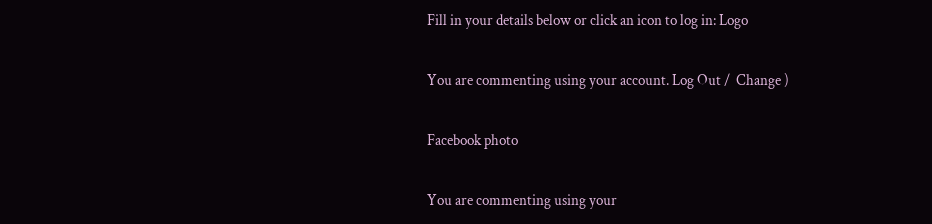Fill in your details below or click an icon to log in: Logo

You are commenting using your account. Log Out /  Change )

Facebook photo

You are commenting using your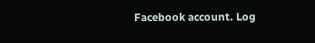Facebook account. Log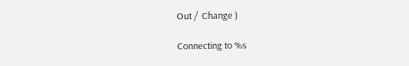Out /  Change )

Connecting to %s